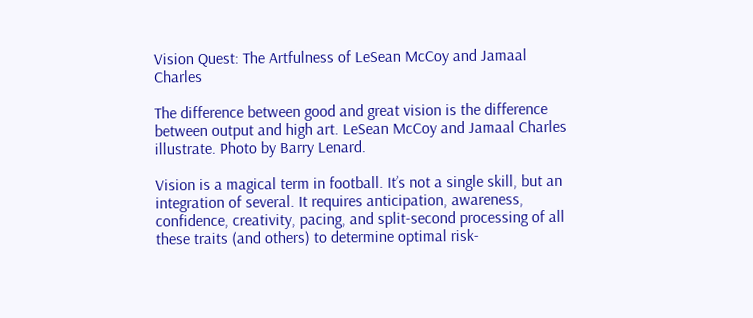Vision Quest: The Artfulness of LeSean McCoy and Jamaal Charles

The difference between good and great vision is the difference between output and high art. LeSean McCoy and Jamaal Charles illustrate. Photo by Barry Lenard.

Vision is a magical term in football. It’s not a single skill, but an integration of several. It requires anticipation, awareness, confidence, creativity, pacing, and split-second processing of all these traits (and others) to determine optimal risk-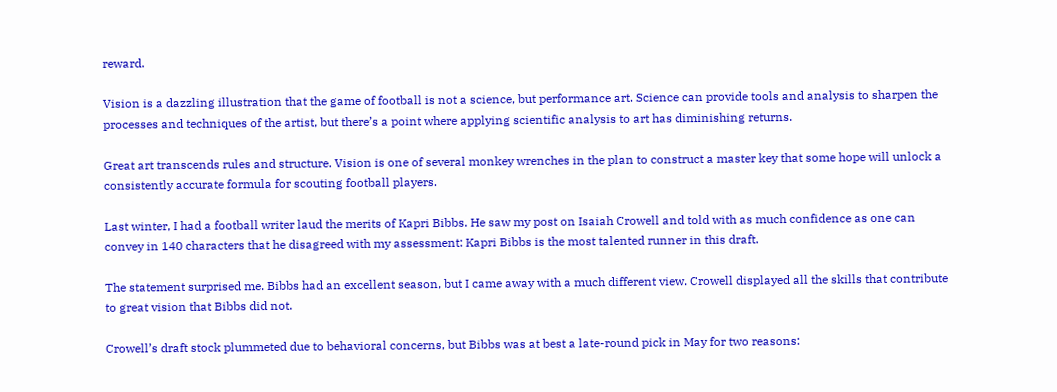reward.

Vision is a dazzling illustration that the game of football is not a science, but performance art. Science can provide tools and analysis to sharpen the processes and techniques of the artist, but there’s a point where applying scientific analysis to art has diminishing returns.

Great art transcends rules and structure. Vision is one of several monkey wrenches in the plan to construct a master key that some hope will unlock a consistently accurate formula for scouting football players.

Last winter, I had a football writer laud the merits of Kapri Bibbs. He saw my post on Isaiah Crowell and told with as much confidence as one can convey in 140 characters that he disagreed with my assessment: Kapri Bibbs is the most talented runner in this draft.

The statement surprised me. Bibbs had an excellent season, but I came away with a much different view. Crowell displayed all the skills that contribute to great vision that Bibbs did not.

Crowell’s draft stock plummeted due to behavioral concerns, but Bibbs was at best a late-round pick in May for two reasons: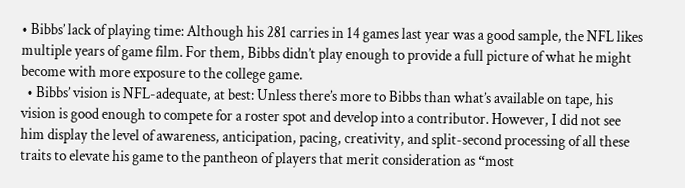• Bibbs’ lack of playing time: Although his 281 carries in 14 games last year was a good sample, the NFL likes multiple years of game film. For them, Bibbs didn’t play enough to provide a full picture of what he might become with more exposure to the college game.
  • Bibbs’ vision is NFL-adequate, at best: Unless there’s more to Bibbs than what’s available on tape, his vision is good enough to compete for a roster spot and develop into a contributor. However, I did not see him display the level of awareness, anticipation, pacing, creativity, and split-second processing of all these traits to elevate his game to the pantheon of players that merit consideration as “most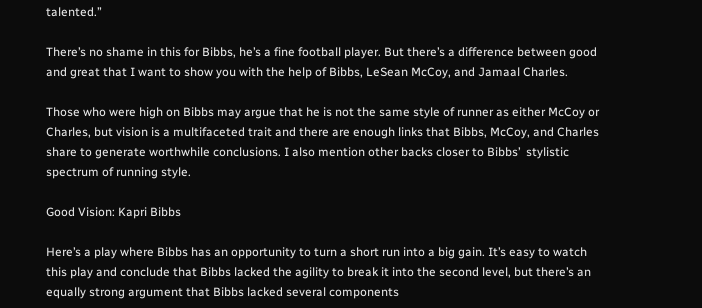talented.”

There’s no shame in this for Bibbs, he’s a fine football player. But there’s a difference between good and great that I want to show you with the help of Bibbs, LeSean McCoy, and Jamaal Charles.

Those who were high on Bibbs may argue that he is not the same style of runner as either McCoy or Charles, but vision is a multifaceted trait and there are enough links that Bibbs, McCoy, and Charles share to generate worthwhile conclusions. I also mention other backs closer to Bibbs’  stylistic spectrum of running style.

Good Vision: Kapri Bibbs

Here’s a play where Bibbs has an opportunity to turn a short run into a big gain. It’s easy to watch this play and conclude that Bibbs lacked the agility to break it into the second level, but there’s an equally strong argument that Bibbs lacked several components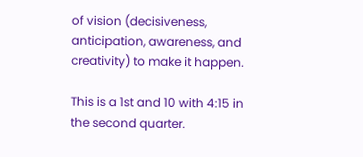of vision (decisiveness, anticipation, awareness, and creativity) to make it happen.

This is a 1st and 10 with 4:15 in the second quarter.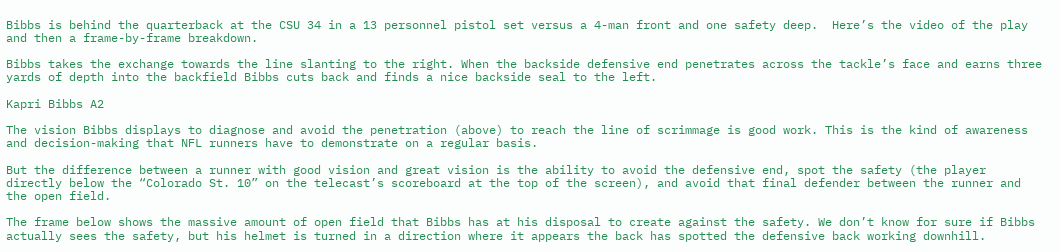Bibbs is behind the quarterback at the CSU 34 in a 13 personnel pistol set versus a 4-man front and one safety deep.  Here’s the video of the play and then a frame-by-frame breakdown.

Bibbs takes the exchange towards the line slanting to the right. When the backside defensive end penetrates across the tackle’s face and earns three yards of depth into the backfield Bibbs cuts back and finds a nice backside seal to the left.

Kapri Bibbs A2

The vision Bibbs displays to diagnose and avoid the penetration (above) to reach the line of scrimmage is good work. This is the kind of awareness and decision-making that NFL runners have to demonstrate on a regular basis.

But the difference between a runner with good vision and great vision is the ability to avoid the defensive end, spot the safety (the player directly below the “Colorado St. 10” on the telecast’s scoreboard at the top of the screen), and avoid that final defender between the runner and the open field.

The frame below shows the massive amount of open field that Bibbs has at his disposal to create against the safety. We don’t know for sure if Bibbs actually sees the safety, but his helmet is turned in a direction where it appears the back has spotted the defensive back working downhill.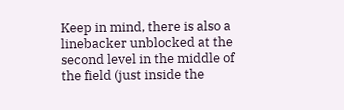Keep in mind, there is also a linebacker unblocked at the second level in the middle of the field (just inside the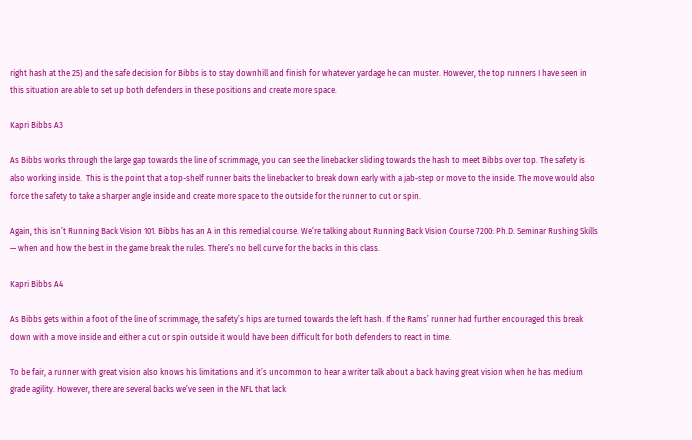right hash at the 25) and the safe decision for Bibbs is to stay downhill and finish for whatever yardage he can muster. However, the top runners I have seen in this situation are able to set up both defenders in these positions and create more space.

Kapri Bibbs A3

As Bibbs works through the large gap towards the line of scrimmage, you can see the linebacker sliding towards the hash to meet Bibbs over top. The safety is also working inside.  This is the point that a top-shelf runner baits the linebacker to break down early with a jab-step or move to the inside. The move would also force the safety to take a sharper angle inside and create more space to the outside for the runner to cut or spin.

Again, this isn’t Running Back Vision 101. Bibbs has an A in this remedial course. We’re talking about Running Back Vision Course 7200: Ph.D. Seminar Rushing Skills — when and how the best in the game break the rules. There’s no bell curve for the backs in this class.

Kapri Bibbs A4

As Bibbs gets within a foot of the line of scrimmage, the safety’s hips are turned towards the left hash. If the Rams’ runner had further encouraged this break down with a move inside and either a cut or spin outside it would have been difficult for both defenders to react in time.

To be fair, a runner with great vision also knows his limitations and it’s uncommon to hear a writer talk about a back having great vision when he has medium grade agility. However, there are several backs we’ve seen in the NFL that lack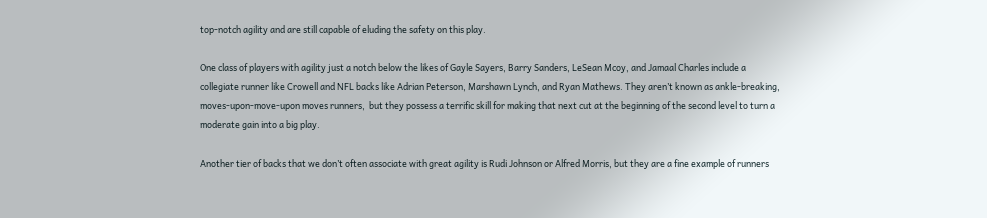top-notch agility and are still capable of eluding the safety on this play.

One class of players with agility just a notch below the likes of Gayle Sayers, Barry Sanders, LeSean Mcoy, and Jamaal Charles include a collegiate runner like Crowell and NFL backs like Adrian Peterson, Marshawn Lynch, and Ryan Mathews. They aren’t known as ankle-breaking, moves-upon-move-upon moves runners,  but they possess a terrific skill for making that next cut at the beginning of the second level to turn a moderate gain into a big play.

Another tier of backs that we don’t often associate with great agility is Rudi Johnson or Alfred Morris, but they are a fine example of runners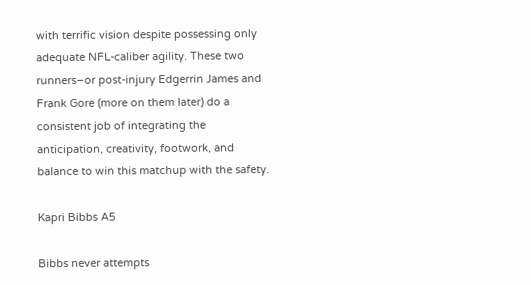with terrific vision despite possessing only adequate NFL-caliber agility. These two runners–or post-injury Edgerrin James and Frank Gore (more on them later) do a consistent job of integrating the anticipation, creativity, footwork, and balance to win this matchup with the safety.

Kapri Bibbs A5

Bibbs never attempts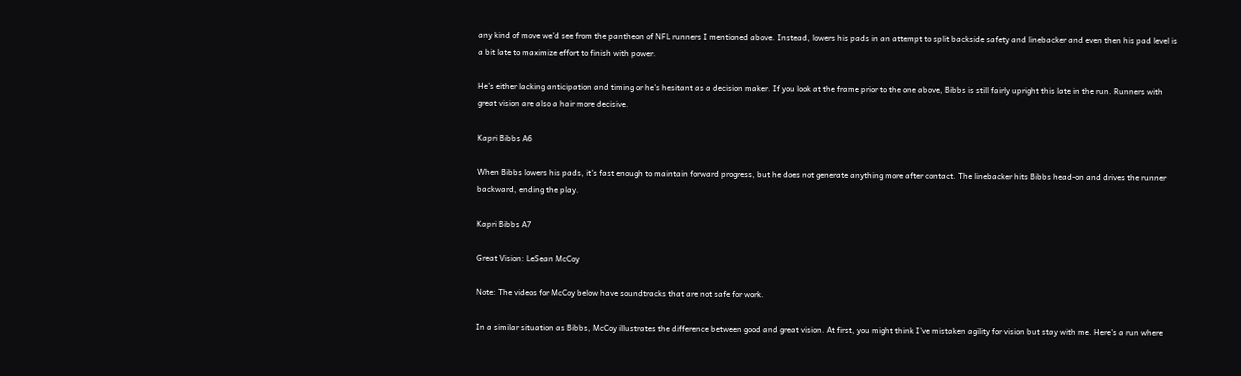any kind of move we’d see from the pantheon of NFL runners I mentioned above. Instead, lowers his pads in an attempt to split backside safety and linebacker and even then his pad level is a bit late to maximize effort to finish with power.

He’s either lacking anticipation and timing or he’s hesitant as a decision maker. If you look at the frame prior to the one above, Bibbs is still fairly upright this late in the run. Runners with great vision are also a hair more decisive.

Kapri Bibbs A6

When Bibbs lowers his pads, it’s fast enough to maintain forward progress, but he does not generate anything more after contact. The linebacker hits Bibbs head-on and drives the runner backward, ending the play.

Kapri Bibbs A7

Great Vision: LeSean McCoy

Note: The videos for McCoy below have soundtracks that are not safe for work.

In a similar situation as Bibbs, McCoy illustrates the difference between good and great vision. At first, you might think I’ve mistaken agility for vision but stay with me. Here’s a run where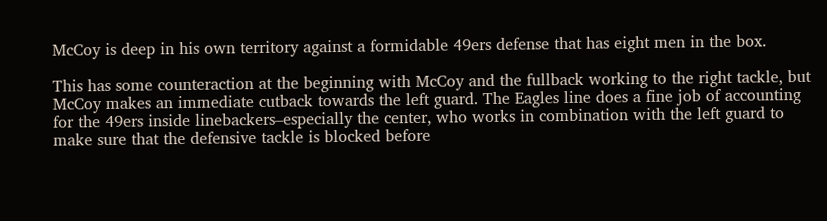McCoy is deep in his own territory against a formidable 49ers defense that has eight men in the box.

This has some counteraction at the beginning with McCoy and the fullback working to the right tackle, but McCoy makes an immediate cutback towards the left guard. The Eagles line does a fine job of accounting for the 49ers inside linebackers–especially the center, who works in combination with the left guard to make sure that the defensive tackle is blocked before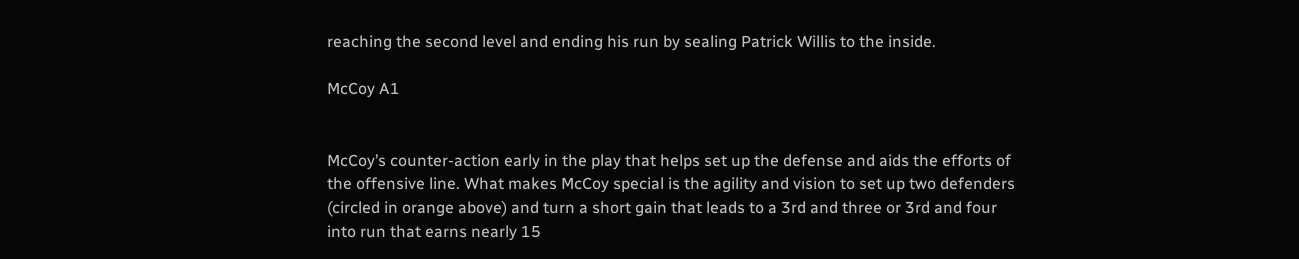reaching the second level and ending his run by sealing Patrick Willis to the inside.

McCoy A1


McCoy’s counter-action early in the play that helps set up the defense and aids the efforts of the offensive line. What makes McCoy special is the agility and vision to set up two defenders (circled in orange above) and turn a short gain that leads to a 3rd and three or 3rd and four into run that earns nearly 15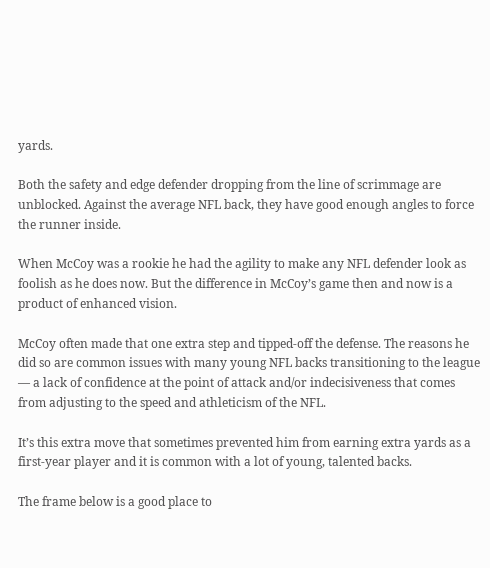yards.

Both the safety and edge defender dropping from the line of scrimmage are unblocked. Against the average NFL back, they have good enough angles to force the runner inside.

When McCoy was a rookie he had the agility to make any NFL defender look as foolish as he does now. But the difference in McCoy’s game then and now is a product of enhanced vision.

McCoy often made that one extra step and tipped-off the defense. The reasons he did so are common issues with many young NFL backs transitioning to the league — a lack of confidence at the point of attack and/or indecisiveness that comes from adjusting to the speed and athleticism of the NFL.

It’s this extra move that sometimes prevented him from earning extra yards as a first-year player and it is common with a lot of young, talented backs.

The frame below is a good place to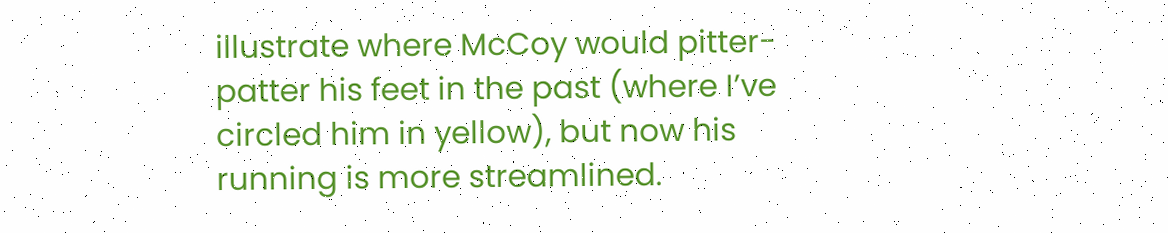illustrate where McCoy would pitter-patter his feet in the past (where I’ve circled him in yellow), but now his running is more streamlined.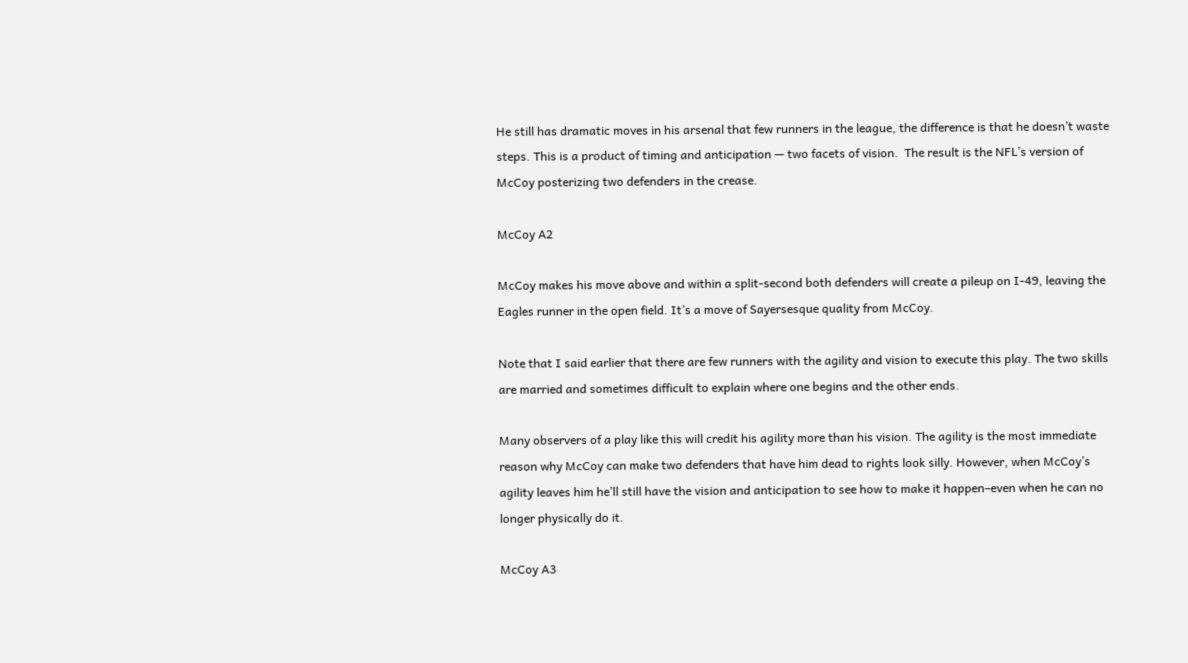He still has dramatic moves in his arsenal that few runners in the league, the difference is that he doesn’t waste steps. This is a product of timing and anticipation — two facets of vision.  The result is the NFL’s version of McCoy posterizing two defenders in the crease.

McCoy A2

McCoy makes his move above and within a split-second both defenders will create a pileup on I-49, leaving the Eagles runner in the open field. It’s a move of Sayersesque quality from McCoy.

Note that I said earlier that there are few runners with the agility and vision to execute this play. The two skills are married and sometimes difficult to explain where one begins and the other ends.

Many observers of a play like this will credit his agility more than his vision. The agility is the most immediate reason why McCoy can make two defenders that have him dead to rights look silly. However, when McCoy’s agility leaves him he’ll still have the vision and anticipation to see how to make it happen–even when he can no longer physically do it.

McCoy A3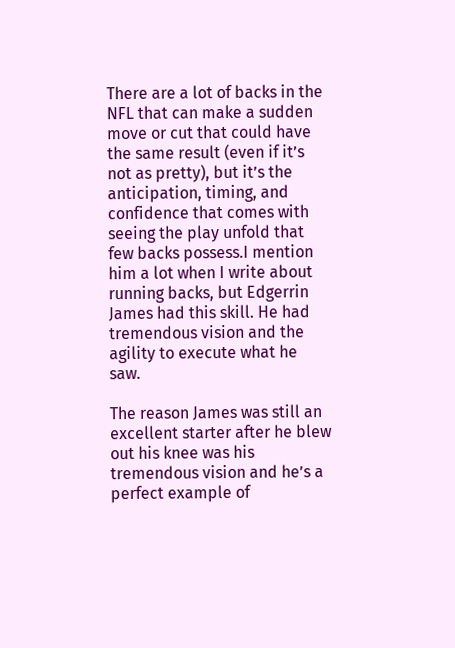There are a lot of backs in the NFL that can make a sudden move or cut that could have the same result (even if it’s not as pretty), but it’s the anticipation, timing, and confidence that comes with seeing the play unfold that few backs possess.I mention him a lot when I write about running backs, but Edgerrin James had this skill. He had tremendous vision and the agility to execute what he saw.

The reason James was still an excellent starter after he blew out his knee was his tremendous vision and he’s a perfect example of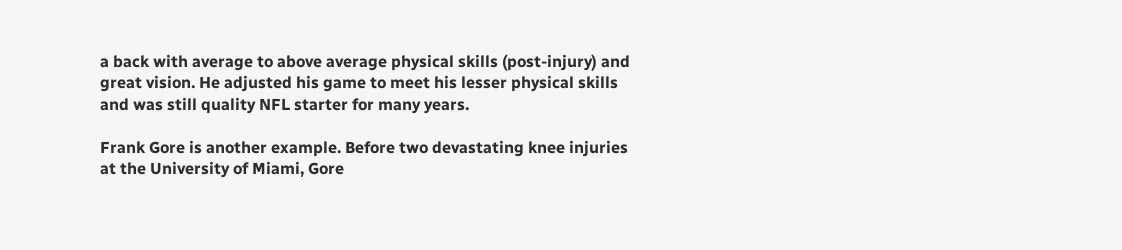a back with average to above average physical skills (post-injury) and great vision. He adjusted his game to meet his lesser physical skills and was still quality NFL starter for many years.

Frank Gore is another example. Before two devastating knee injuries at the University of Miami, Gore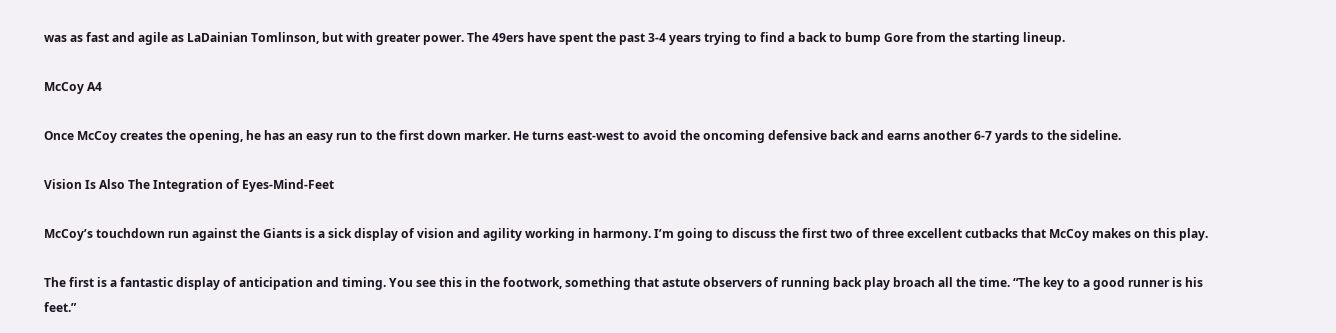was as fast and agile as LaDainian Tomlinson, but with greater power. The 49ers have spent the past 3-4 years trying to find a back to bump Gore from the starting lineup.

McCoy A4

Once McCoy creates the opening, he has an easy run to the first down marker. He turns east-west to avoid the oncoming defensive back and earns another 6-7 yards to the sideline.

Vision Is Also The Integration of Eyes-Mind-Feet

McCoy’s touchdown run against the Giants is a sick display of vision and agility working in harmony. I’m going to discuss the first two of three excellent cutbacks that McCoy makes on this play.

The first is a fantastic display of anticipation and timing. You see this in the footwork, something that astute observers of running back play broach all the time. “The key to a good runner is his feet.”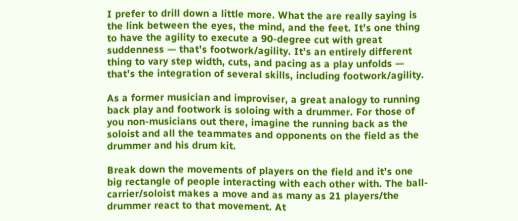I prefer to drill down a little more. What the are really saying is the link between the eyes, the mind, and the feet. It’s one thing to have the agility to execute a 90-degree cut with great suddenness — that’s footwork/agility. It’s an entirely different thing to vary step width, cuts, and pacing as a play unfolds — that’s the integration of several skills, including footwork/agility.

As a former musician and improviser, a great analogy to running back play and footwork is soloing with a drummer. For those of you non-musicians out there, imagine the running back as the soloist and all the teammates and opponents on the field as the drummer and his drum kit.

Break down the movements of players on the field and it’s one big rectangle of people interacting with each other with. The ball-carrier/soloist makes a move and as many as 21 players/the drummer react to that movement. At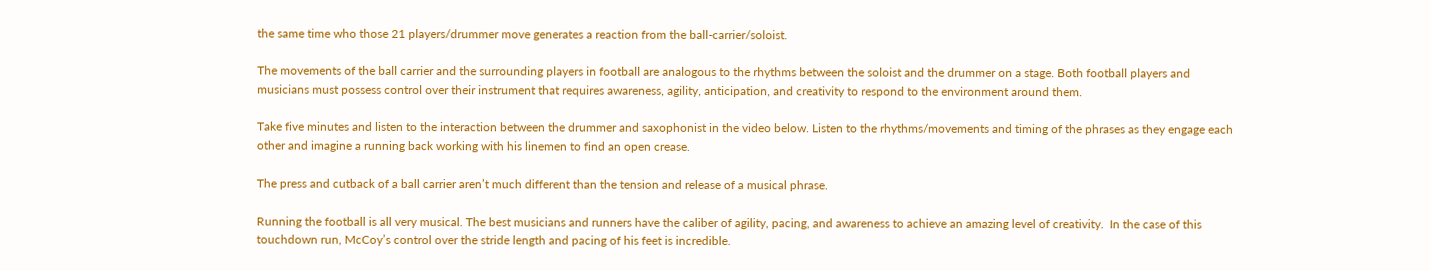the same time who those 21 players/drummer move generates a reaction from the ball-carrier/soloist.

The movements of the ball carrier and the surrounding players in football are analogous to the rhythms between the soloist and the drummer on a stage. Both football players and musicians must possess control over their instrument that requires awareness, agility, anticipation, and creativity to respond to the environment around them.

Take five minutes and listen to the interaction between the drummer and saxophonist in the video below. Listen to the rhythms/movements and timing of the phrases as they engage each other and imagine a running back working with his linemen to find an open crease.

The press and cutback of a ball carrier aren’t much different than the tension and release of a musical phrase.

Running the football is all very musical. The best musicians and runners have the caliber of agility, pacing, and awareness to achieve an amazing level of creativity.  In the case of this touchdown run, McCoy’s control over the stride length and pacing of his feet is incredible.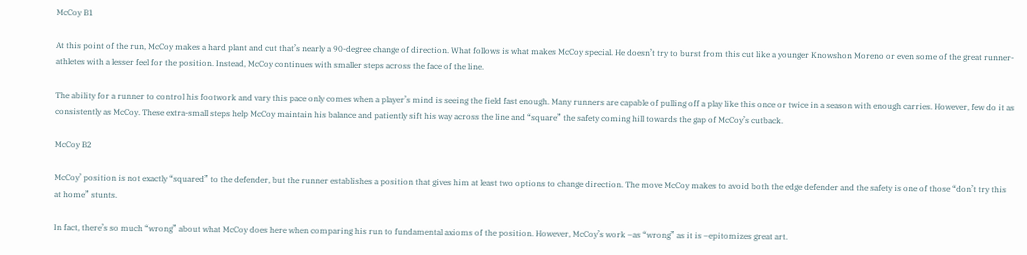McCoy B1

At this point of the run, McCoy makes a hard plant and cut that’s nearly a 90-degree change of direction. What follows is what makes McCoy special. He doesn’t try to burst from this cut like a younger Knowshon Moreno or even some of the great runner-athletes with a lesser feel for the position. Instead, McCoy continues with smaller steps across the face of the line.

The ability for a runner to control his footwork and vary this pace only comes when a player’s mind is seeing the field fast enough. Many runners are capable of pulling off a play like this once or twice in a season with enough carries. However, few do it as consistently as McCoy. These extra-small steps help McCoy maintain his balance and patiently sift his way across the line and “square” the safety coming hill towards the gap of McCoy’s cutback.

McCoy B2

McCoy’ position is not exactly “squared” to the defender, but the runner establishes a position that gives him at least two options to change direction. The move McCoy makes to avoid both the edge defender and the safety is one of those “don’t try this at home” stunts.

In fact, there’s so much “wrong” about what McCoy does here when comparing his run to fundamental axioms of the position. However, McCoy’s work –as “wrong” as it is –epitomizes great art.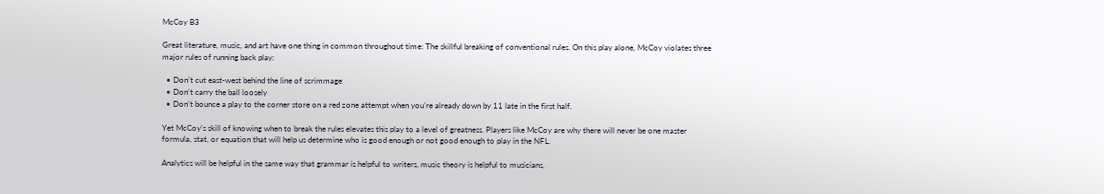McCoy B3

Great literature, music, and art have one thing in common throughout time: The skillful breaking of conventional rules. On this play alone, McCoy violates three major rules of running back play:

  • Don’t cut east-west behind the line of scrimmage
  • Don’t carry the ball loosely
  • Don’t bounce a play to the corner store on a red zone attempt when you’re already down by 11 late in the first half.

Yet McCoy’s skill of knowing when to break the rules elevates this play to a level of greatness. Players like McCoy are why there will never be one master formula, stat, or equation that will help us determine who is good enough or not good enough to play in the NFL.

Analytics will be helpful in the same way that grammar is helpful to writers, music theory is helpful to musicians,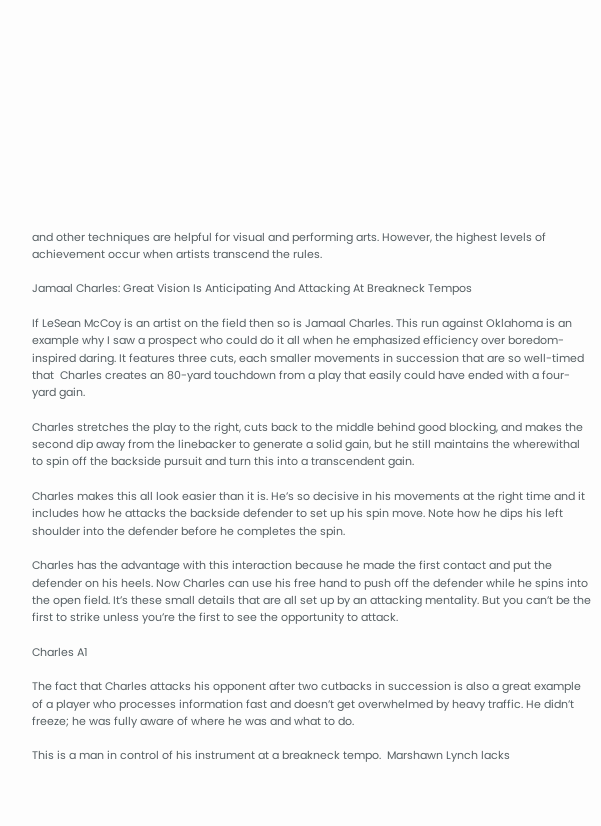and other techniques are helpful for visual and performing arts. However, the highest levels of achievement occur when artists transcend the rules.

Jamaal Charles: Great Vision Is Anticipating And Attacking At Breakneck Tempos

If LeSean McCoy is an artist on the field then so is Jamaal Charles. This run against Oklahoma is an example why I saw a prospect who could do it all when he emphasized efficiency over boredom-inspired daring. It features three cuts, each smaller movements in succession that are so well-timed that  Charles creates an 80-yard touchdown from a play that easily could have ended with a four-yard gain.

Charles stretches the play to the right, cuts back to the middle behind good blocking, and makes the second dip away from the linebacker to generate a solid gain, but he still maintains the wherewithal to spin off the backside pursuit and turn this into a transcendent gain.

Charles makes this all look easier than it is. He’s so decisive in his movements at the right time and it includes how he attacks the backside defender to set up his spin move. Note how he dips his left shoulder into the defender before he completes the spin.

Charles has the advantage with this interaction because he made the first contact and put the defender on his heels. Now Charles can use his free hand to push off the defender while he spins into the open field. It’s these small details that are all set up by an attacking mentality. But you can’t be the first to strike unless you’re the first to see the opportunity to attack.

Charles A1

The fact that Charles attacks his opponent after two cutbacks in succession is also a great example of a player who processes information fast and doesn’t get overwhelmed by heavy traffic. He didn’t freeze; he was fully aware of where he was and what to do.

This is a man in control of his instrument at a breakneck tempo.  Marshawn Lynch lacks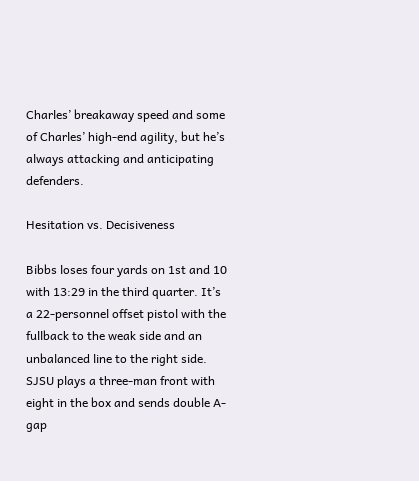Charles’ breakaway speed and some of Charles’ high-end agility, but he’s always attacking and anticipating defenders.

Hesitation vs. Decisiveness

Bibbs loses four yards on 1st and 10 with 13:29 in the third quarter. It’s a 22-personnel offset pistol with the fullback to the weak side and an unbalanced line to the right side. SJSU plays a three-man front with eight in the box and sends double A-gap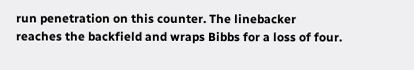run penetration on this counter. The linebacker reaches the backfield and wraps Bibbs for a loss of four.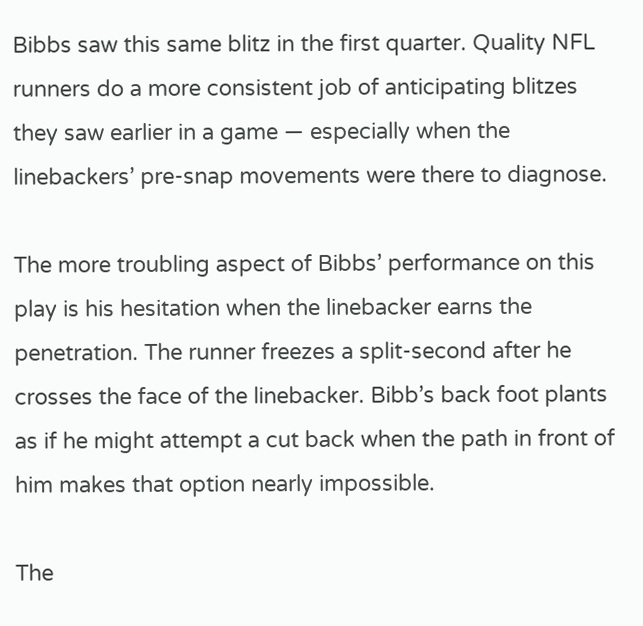Bibbs saw this same blitz in the first quarter. Quality NFL runners do a more consistent job of anticipating blitzes they saw earlier in a game — especially when the linebackers’ pre-snap movements were there to diagnose.

The more troubling aspect of Bibbs’ performance on this play is his hesitation when the linebacker earns the penetration. The runner freezes a split-second after he crosses the face of the linebacker. Bibb’s back foot plants as if he might attempt a cut back when the path in front of him makes that option nearly impossible.

The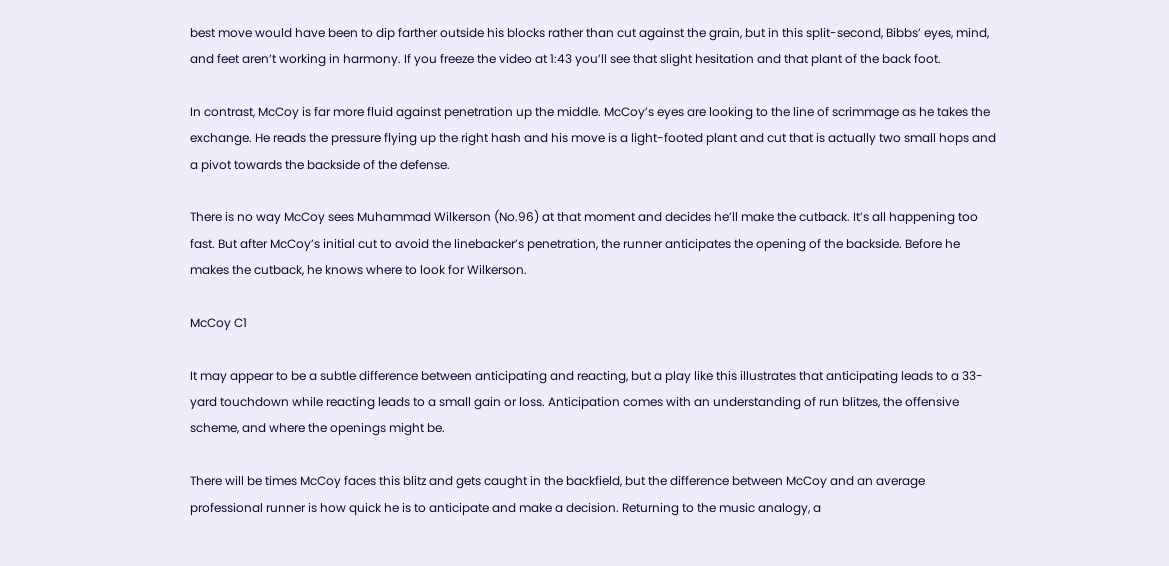best move would have been to dip farther outside his blocks rather than cut against the grain, but in this split-second, Bibbs’ eyes, mind, and feet aren’t working in harmony. If you freeze the video at 1:43 you’ll see that slight hesitation and that plant of the back foot.

In contrast, McCoy is far more fluid against penetration up the middle. McCoy’s eyes are looking to the line of scrimmage as he takes the exchange. He reads the pressure flying up the right hash and his move is a light-footed plant and cut that is actually two small hops and a pivot towards the backside of the defense.

There is no way McCoy sees Muhammad Wilkerson (No.96) at that moment and decides he’ll make the cutback. It’s all happening too fast. But after McCoy’s initial cut to avoid the linebacker’s penetration, the runner anticipates the opening of the backside. Before he makes the cutback, he knows where to look for Wilkerson.

McCoy C1

It may appear to be a subtle difference between anticipating and reacting, but a play like this illustrates that anticipating leads to a 33-yard touchdown while reacting leads to a small gain or loss. Anticipation comes with an understanding of run blitzes, the offensive scheme, and where the openings might be.

There will be times McCoy faces this blitz and gets caught in the backfield, but the difference between McCoy and an average professional runner is how quick he is to anticipate and make a decision. Returning to the music analogy, a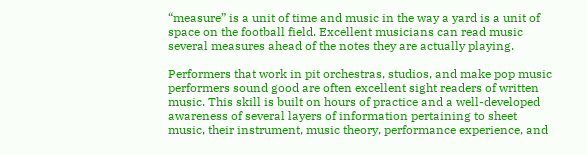“measure” is a unit of time and music in the way a yard is a unit of space on the football field. Excellent musicians can read music several measures ahead of the notes they are actually playing.

Performers that work in pit orchestras, studios, and make pop music performers sound good are often excellent sight readers of written music. This skill is built on hours of practice and a well-developed awareness of several layers of information pertaining to sheet music, their instrument, music theory, performance experience, and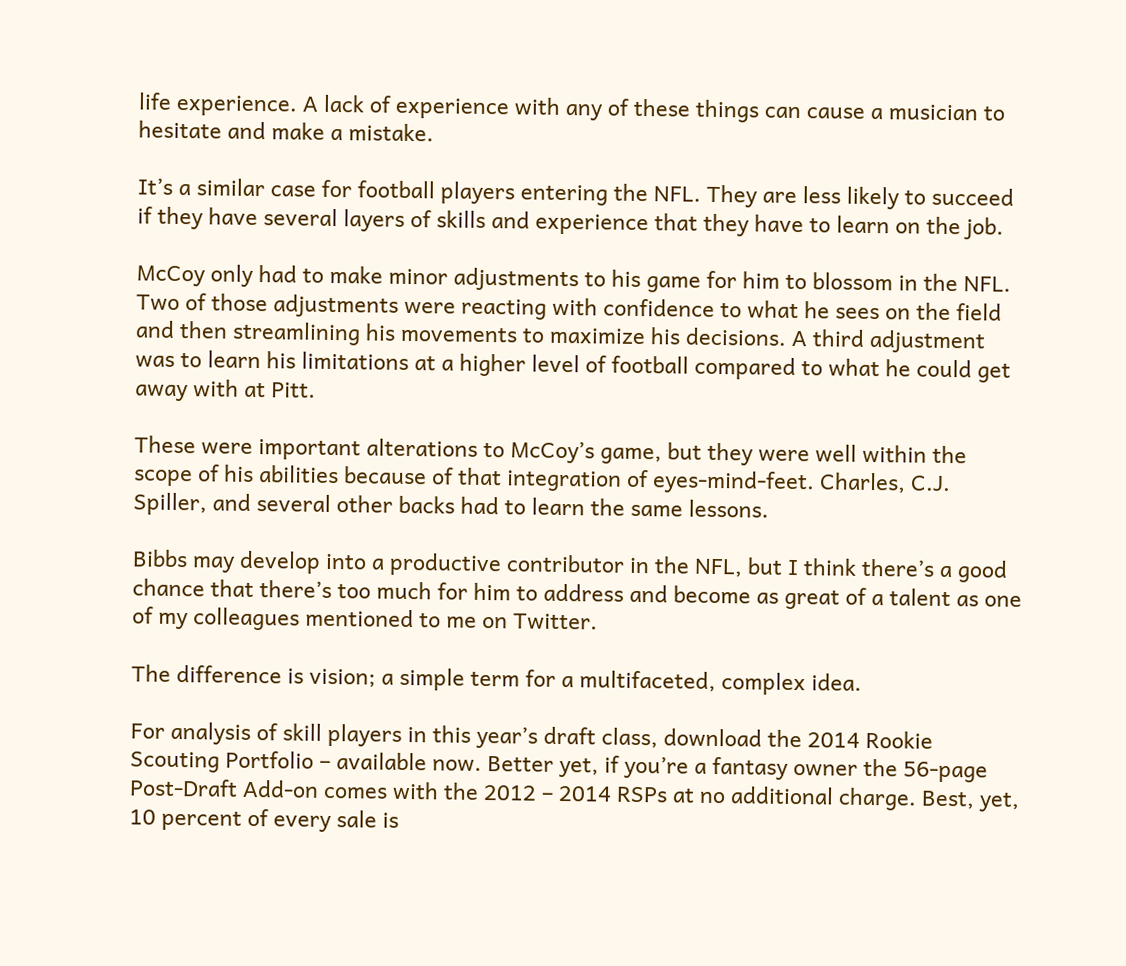life experience. A lack of experience with any of these things can cause a musician to hesitate and make a mistake.

It’s a similar case for football players entering the NFL. They are less likely to succeed if they have several layers of skills and experience that they have to learn on the job.

McCoy only had to make minor adjustments to his game for him to blossom in the NFL. Two of those adjustments were reacting with confidence to what he sees on the field and then streamlining his movements to maximize his decisions. A third adjustment was to learn his limitations at a higher level of football compared to what he could get away with at Pitt.

These were important alterations to McCoy’s game, but they were well within the scope of his abilities because of that integration of eyes-mind-feet. Charles, C.J. Spiller, and several other backs had to learn the same lessons.

Bibbs may develop into a productive contributor in the NFL, but I think there’s a good chance that there’s too much for him to address and become as great of a talent as one of my colleagues mentioned to me on Twitter.

The difference is vision; a simple term for a multifaceted, complex idea.

For analysis of skill players in this year’s draft class, download the 2014 Rookie Scouting Portfolio – available now. Better yet, if you’re a fantasy owner the 56-page Post-Draft Add-on comes with the 2012 – 2014 RSPs at no additional charge. Best, yet, 10 percent of every sale is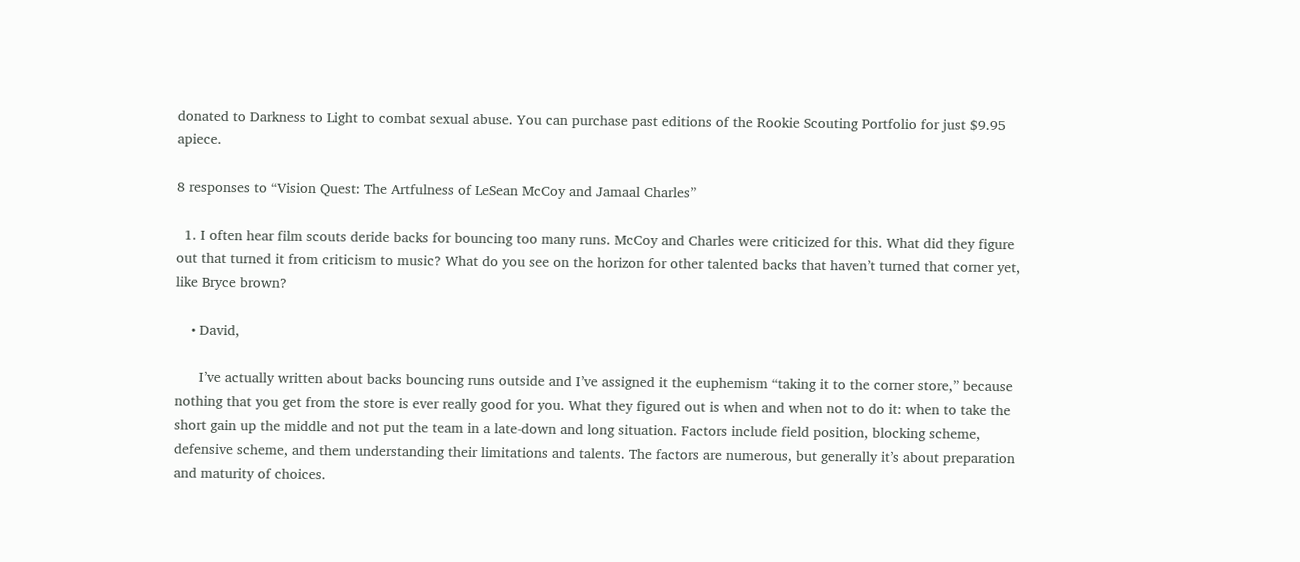donated to Darkness to Light to combat sexual abuse. You can purchase past editions of the Rookie Scouting Portfolio for just $9.95 apiece.

8 responses to “Vision Quest: The Artfulness of LeSean McCoy and Jamaal Charles”

  1. I often hear film scouts deride backs for bouncing too many runs. McCoy and Charles were criticized for this. What did they figure out that turned it from criticism to music? What do you see on the horizon for other talented backs that haven’t turned that corner yet, like Bryce brown?

    • David,

      I’ve actually written about backs bouncing runs outside and I’ve assigned it the euphemism “taking it to the corner store,” because nothing that you get from the store is ever really good for you. What they figured out is when and when not to do it: when to take the short gain up the middle and not put the team in a late-down and long situation. Factors include field position, blocking scheme, defensive scheme, and them understanding their limitations and talents. The factors are numerous, but generally it’s about preparation and maturity of choices.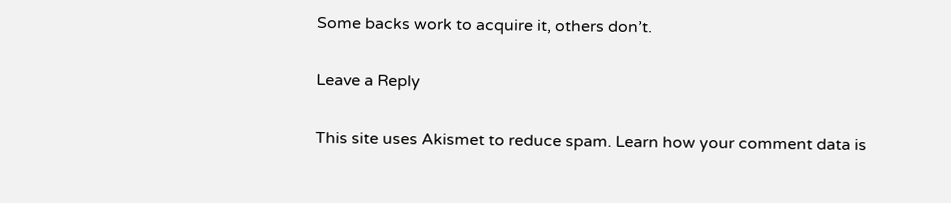Some backs work to acquire it, others don’t.

Leave a Reply

This site uses Akismet to reduce spam. Learn how your comment data is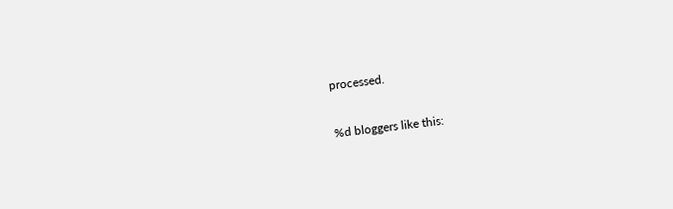processed.

%d bloggers like this: